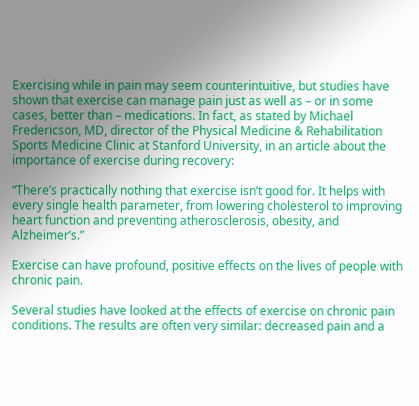Exercising while in pain may seem counterintuitive, but studies have shown that exercise can manage pain just as well as – or in some cases, better than – medications. In fact, as stated by Michael Fredericson, MD, director of the Physical Medicine & Rehabilitation Sports Medicine Clinic at Stanford University, in an article about the importance of exercise during recovery:

“There’s practically nothing that exercise isn’t good for. It helps with every single health parameter, from lowering cholesterol to improving heart function and preventing atherosclerosis, obesity, and Alzheimer’s.”

Exercise can have profound, positive effects on the lives of people with chronic pain.

Several studies have looked at the effects of exercise on chronic pain conditions. The results are often very similar: decreased pain and a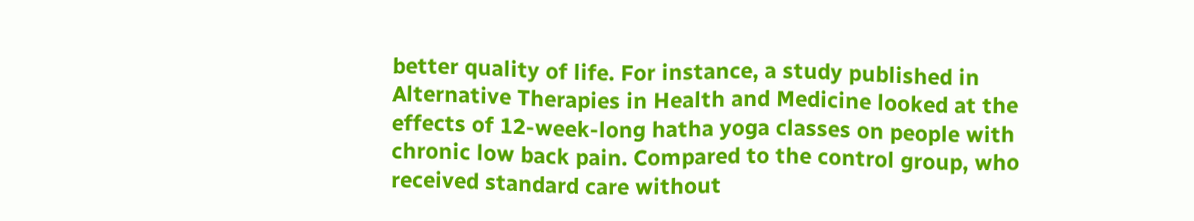better quality of life. For instance, a study published in Alternative Therapies in Health and Medicine looked at the effects of 12-week-long hatha yoga classes on people with chronic low back pain. Compared to the control group, who received standard care without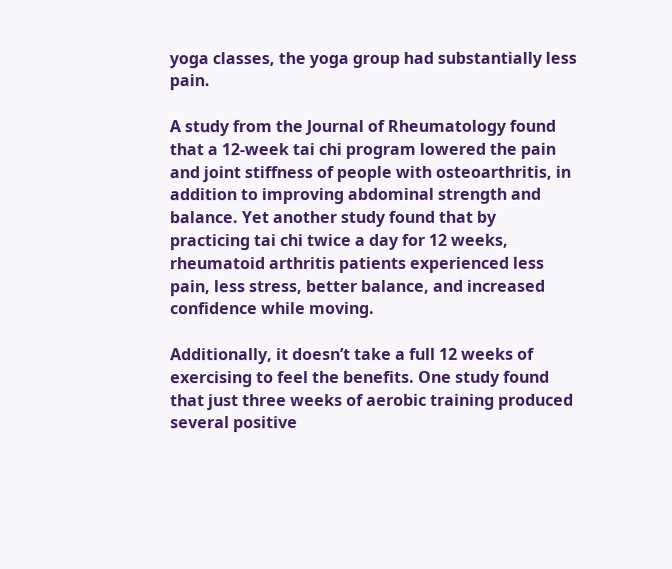yoga classes, the yoga group had substantially less pain.

A study from the Journal of Rheumatology found that a 12-week tai chi program lowered the pain and joint stiffness of people with osteoarthritis, in addition to improving abdominal strength and balance. Yet another study found that by practicing tai chi twice a day for 12 weeks, rheumatoid arthritis patients experienced less pain, less stress, better balance, and increased confidence while moving.

Additionally, it doesn’t take a full 12 weeks of exercising to feel the benefits. One study found that just three weeks of aerobic training produced several positive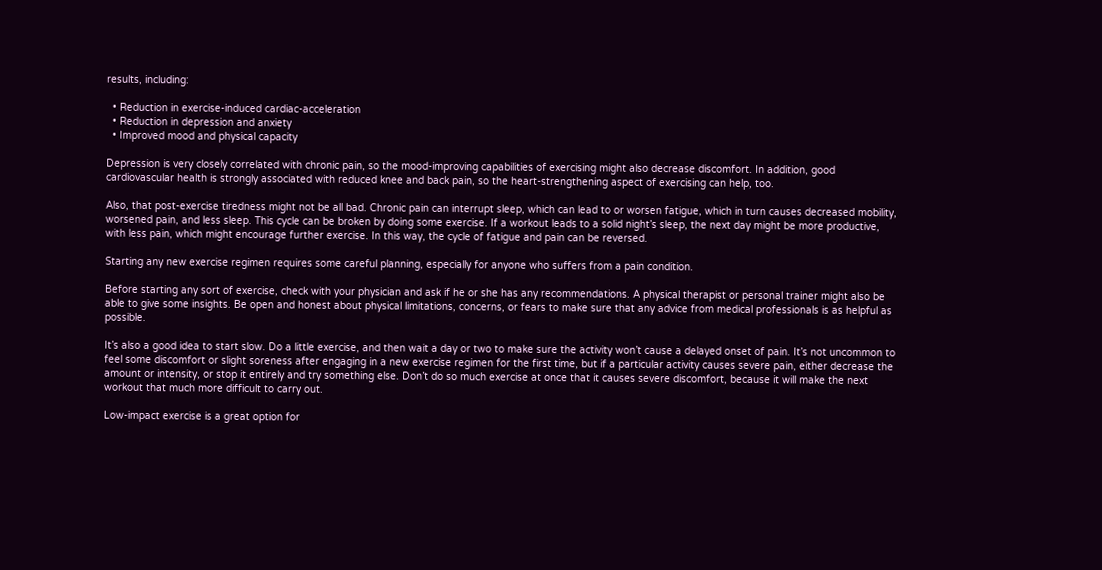results, including:

  • Reduction in exercise-induced cardiac-acceleration
  • Reduction in depression and anxiety
  • Improved mood and physical capacity

Depression is very closely correlated with chronic pain, so the mood-improving capabilities of exercising might also decrease discomfort. In addition, good cardiovascular health is strongly associated with reduced knee and back pain, so the heart-strengthening aspect of exercising can help, too.

Also, that post-exercise tiredness might not be all bad. Chronic pain can interrupt sleep, which can lead to or worsen fatigue, which in turn causes decreased mobility, worsened pain, and less sleep. This cycle can be broken by doing some exercise. If a workout leads to a solid night’s sleep, the next day might be more productive, with less pain, which might encourage further exercise. In this way, the cycle of fatigue and pain can be reversed.

Starting any new exercise regimen requires some careful planning, especially for anyone who suffers from a pain condition.

Before starting any sort of exercise, check with your physician and ask if he or she has any recommendations. A physical therapist or personal trainer might also be able to give some insights. Be open and honest about physical limitations, concerns, or fears to make sure that any advice from medical professionals is as helpful as possible.

It’s also a good idea to start slow. Do a little exercise, and then wait a day or two to make sure the activity won’t cause a delayed onset of pain. It’s not uncommon to feel some discomfort or slight soreness after engaging in a new exercise regimen for the first time, but if a particular activity causes severe pain, either decrease the amount or intensity, or stop it entirely and try something else. Don’t do so much exercise at once that it causes severe discomfort, because it will make the next workout that much more difficult to carry out.

Low-impact exercise is a great option for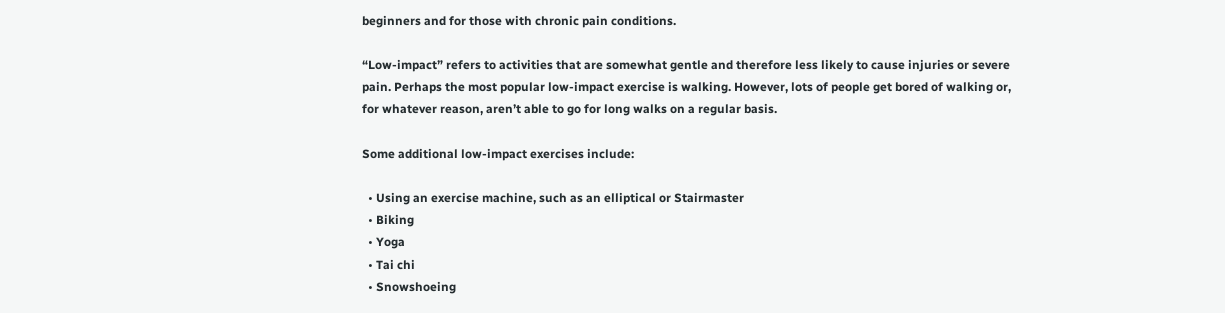beginners and for those with chronic pain conditions.

“Low-impact” refers to activities that are somewhat gentle and therefore less likely to cause injuries or severe pain. Perhaps the most popular low-impact exercise is walking. However, lots of people get bored of walking or, for whatever reason, aren’t able to go for long walks on a regular basis.

Some additional low-impact exercises include:

  • Using an exercise machine, such as an elliptical or Stairmaster
  • Biking
  • Yoga
  • Tai chi
  • Snowshoeing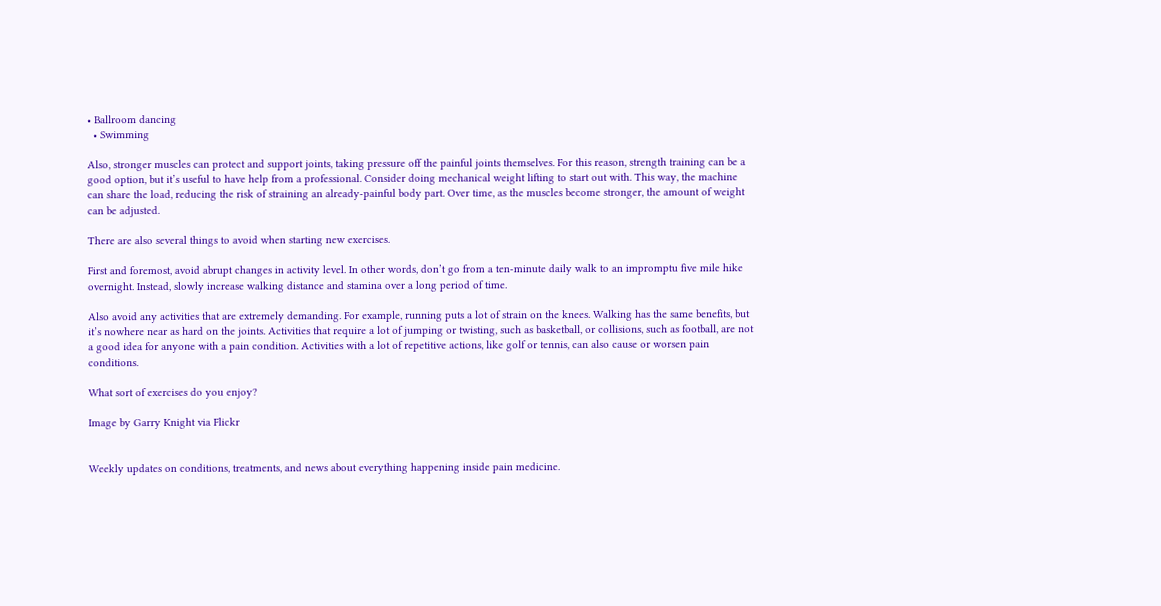• Ballroom dancing
  • Swimming

Also, stronger muscles can protect and support joints, taking pressure off the painful joints themselves. For this reason, strength training can be a good option, but it’s useful to have help from a professional. Consider doing mechanical weight lifting to start out with. This way, the machine can share the load, reducing the risk of straining an already-painful body part. Over time, as the muscles become stronger, the amount of weight can be adjusted.

There are also several things to avoid when starting new exercises.

First and foremost, avoid abrupt changes in activity level. In other words, don’t go from a ten-minute daily walk to an impromptu five mile hike overnight. Instead, slowly increase walking distance and stamina over a long period of time.

Also avoid any activities that are extremely demanding. For example, running puts a lot of strain on the knees. Walking has the same benefits, but it’s nowhere near as hard on the joints. Activities that require a lot of jumping or twisting, such as basketball, or collisions, such as football, are not a good idea for anyone with a pain condition. Activities with a lot of repetitive actions, like golf or tennis, can also cause or worsen pain conditions.

What sort of exercises do you enjoy?

Image by Garry Knight via Flickr


Weekly updates on conditions, treatments, and news about everything happening inside pain medicine.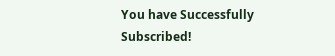You have Successfully Subscribed!